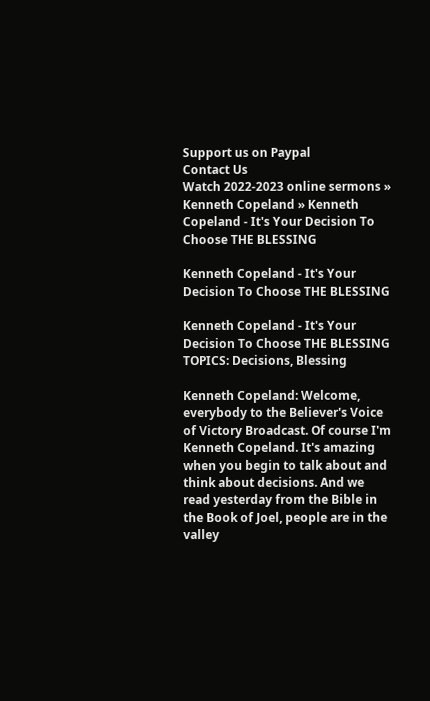Support us on Paypal
Contact Us
Watch 2022-2023 online sermons » Kenneth Copeland » Kenneth Copeland - It's Your Decision To Choose THE BLESSING

Kenneth Copeland - It's Your Decision To Choose THE BLESSING

Kenneth Copeland - It's Your Decision To Choose THE BLESSING
TOPICS: Decisions, Blessing

Kenneth Copeland: Welcome, everybody to the Believer's Voice of Victory Broadcast. Of course I'm Kenneth Copeland. It's amazing when you begin to talk about and think about decisions. And we read yesterday from the Bible in the Book of Joel, people are in the valley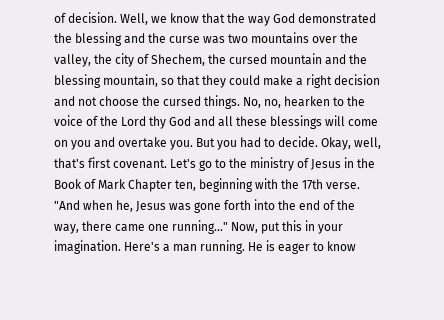of decision. Well, we know that the way God demonstrated the blessing and the curse was two mountains over the valley, the city of Shechem, the cursed mountain and the blessing mountain, so that they could make a right decision and not choose the cursed things. No, no, hearken to the voice of the Lord thy God and all these blessings will come on you and overtake you. But you had to decide. Okay, well, that's first covenant. Let's go to the ministry of Jesus in the Book of Mark Chapter ten, beginning with the 17th verse. "And when he, Jesus was gone forth into the end of the way, there came one running..." Now, put this in your imagination. Here's a man running. He is eager to know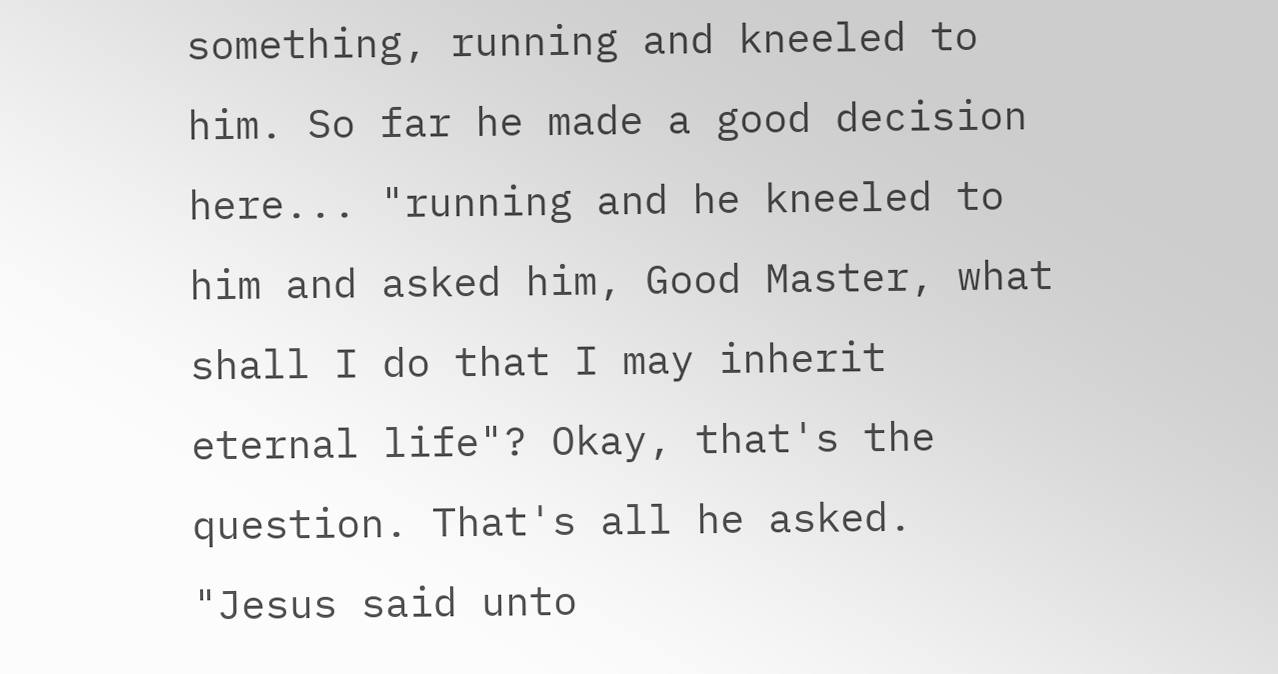something, running and kneeled to him. So far he made a good decision here... "running and he kneeled to him and asked him, Good Master, what shall I do that I may inherit eternal life"? Okay, that's the question. That's all he asked. "Jesus said unto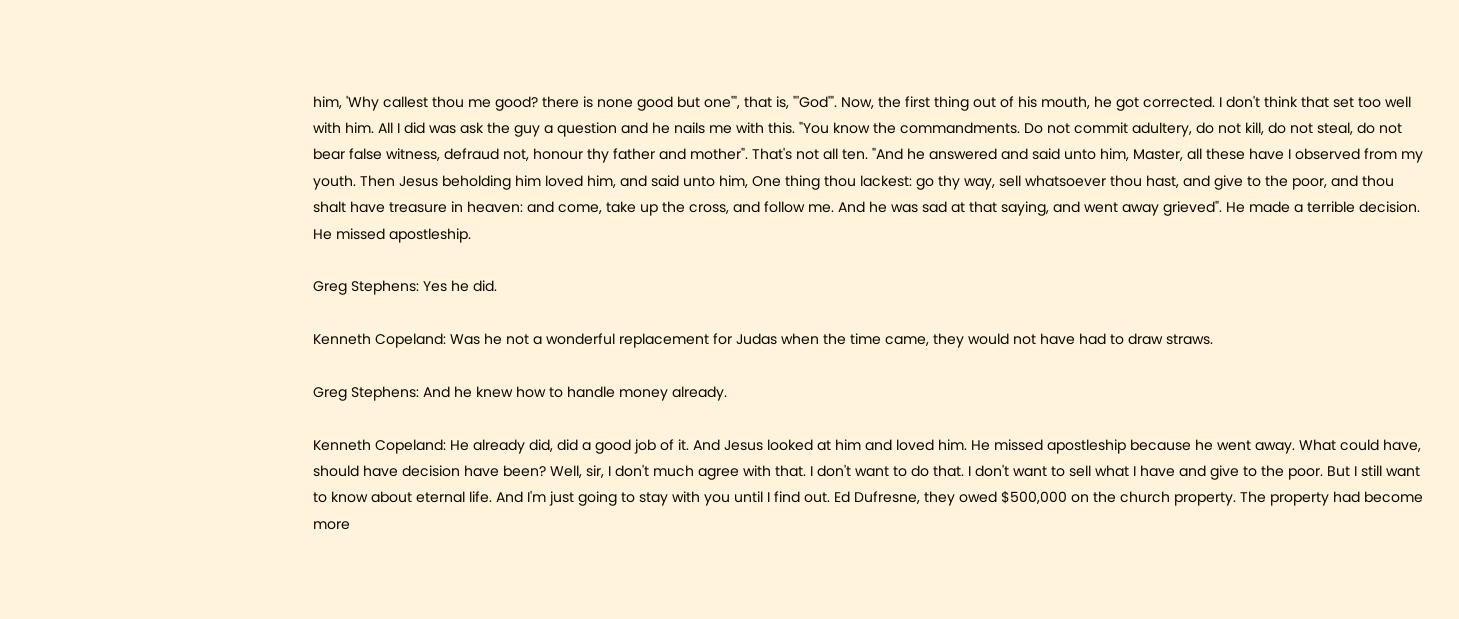him, 'Why callest thou me good? there is none good but one'", that is, "'God'". Now, the first thing out of his mouth, he got corrected. I don't think that set too well with him. All I did was ask the guy a question and he nails me with this. "You know the commandments. Do not commit adultery, do not kill, do not steal, do not bear false witness, defraud not, honour thy father and mother". That's not all ten. "And he answered and said unto him, Master, all these have I observed from my youth. Then Jesus beholding him loved him, and said unto him, One thing thou lackest: go thy way, sell whatsoever thou hast, and give to the poor, and thou shalt have treasure in heaven: and come, take up the cross, and follow me. And he was sad at that saying, and went away grieved". He made a terrible decision. He missed apostleship.

Greg Stephens: Yes he did.

Kenneth Copeland: Was he not a wonderful replacement for Judas when the time came, they would not have had to draw straws.

Greg Stephens: And he knew how to handle money already.

Kenneth Copeland: He already did, did a good job of it. And Jesus looked at him and loved him. He missed apostleship because he went away. What could have, should have decision have been? Well, sir, I don't much agree with that. I don't want to do that. I don't want to sell what I have and give to the poor. But I still want to know about eternal life. And I'm just going to stay with you until I find out. Ed Dufresne, they owed $500,000 on the church property. The property had become more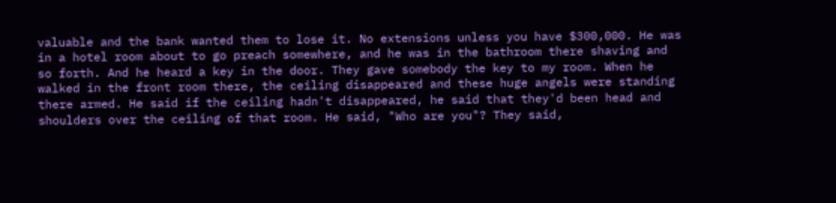valuable and the bank wanted them to lose it. No extensions unless you have $300,000. He was in a hotel room about to go preach somewhere, and he was in the bathroom there shaving and so forth. And he heard a key in the door. They gave somebody the key to my room. When he walked in the front room there, the ceiling disappeared and these huge angels were standing there armed. He said if the ceiling hadn't disappeared, he said that they'd been head and shoulders over the ceiling of that room. He said, "Who are you"? They said,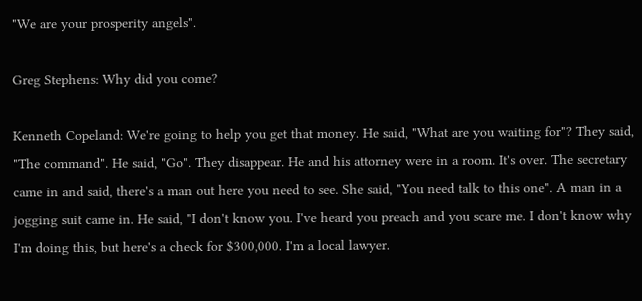"We are your prosperity angels".

Greg Stephens: Why did you come?

Kenneth Copeland: We're going to help you get that money. He said, "What are you waiting for"? They said, "The command". He said, "Go". They disappear. He and his attorney were in a room. It's over. The secretary came in and said, there's a man out here you need to see. She said, "You need talk to this one". A man in a jogging suit came in. He said, "I don't know you. I've heard you preach and you scare me. I don't know why I'm doing this, but here's a check for $300,000. I'm a local lawyer.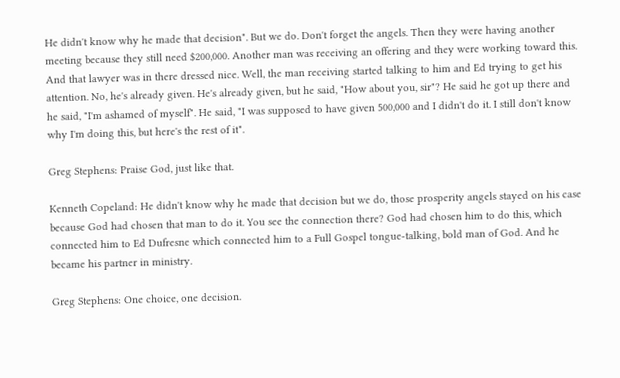He didn't know why he made that decision". But we do. Don't forget the angels. Then they were having another meeting because they still need $200,000. Another man was receiving an offering and they were working toward this. And that lawyer was in there dressed nice. Well, the man receiving started talking to him and Ed trying to get his attention. No, he's already given. He's already given, but he said, "How about you, sir"? He said he got up there and he said, "I'm ashamed of myself". He said, "I was supposed to have given 500,000 and I didn't do it. I still don't know why I'm doing this, but here's the rest of it".

Greg Stephens: Praise God, just like that.

Kenneth Copeland: He didn't know why he made that decision but we do, those prosperity angels stayed on his case because God had chosen that man to do it. You see the connection there? God had chosen him to do this, which connected him to Ed Dufresne which connected him to a Full Gospel tongue-talking, bold man of God. And he became his partner in ministry.

Greg Stephens: One choice, one decision.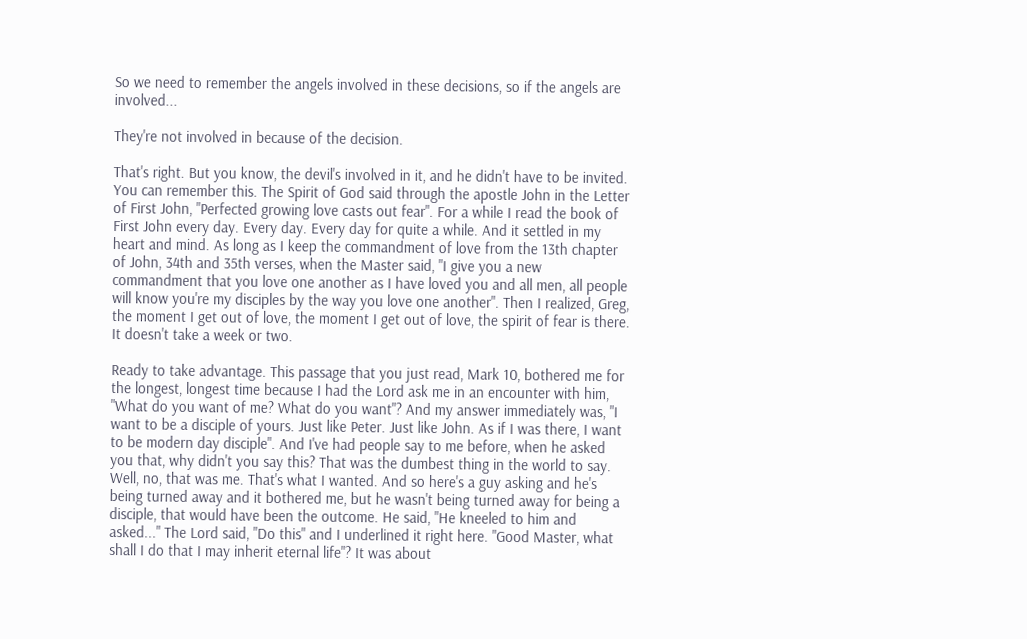So we need to remember the angels involved in these decisions, so if the angels are involved...

They're not involved in because of the decision.

That's right. But you know, the devil's involved in it, and he didn't have to be invited. You can remember this. The Spirit of God said through the apostle John in the Letter of First John, "Perfected growing love casts out fear". For a while I read the book of First John every day. Every day. Every day for quite a while. And it settled in my heart and mind. As long as I keep the commandment of love from the 13th chapter of John, 34th and 35th verses, when the Master said, "I give you a new commandment that you love one another as I have loved you and all men, all people will know you're my disciples by the way you love one another". Then I realized, Greg, the moment I get out of love, the moment I get out of love, the spirit of fear is there. It doesn't take a week or two.

Ready to take advantage. This passage that you just read, Mark 10, bothered me for the longest, longest time because I had the Lord ask me in an encounter with him, "What do you want of me? What do you want"? And my answer immediately was, "I want to be a disciple of yours. Just like Peter. Just like John. As if I was there, I want to be modern day disciple". And I've had people say to me before, when he asked you that, why didn't you say this? That was the dumbest thing in the world to say. Well, no, that was me. That's what I wanted. And so here's a guy asking and he's being turned away and it bothered me, but he wasn't being turned away for being a disciple, that would have been the outcome. He said, "He kneeled to him and asked..." The Lord said, "Do this" and I underlined it right here. "Good Master, what shall I do that I may inherit eternal life"? It was about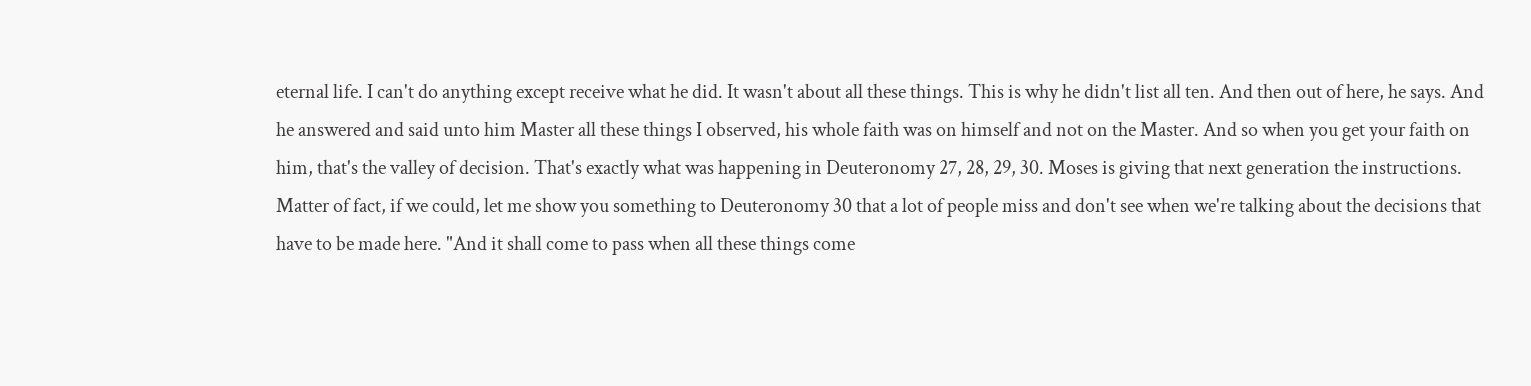eternal life. I can't do anything except receive what he did. It wasn't about all these things. This is why he didn't list all ten. And then out of here, he says. And he answered and said unto him Master all these things I observed, his whole faith was on himself and not on the Master. And so when you get your faith on him, that's the valley of decision. That's exactly what was happening in Deuteronomy 27, 28, 29, 30. Moses is giving that next generation the instructions. Matter of fact, if we could, let me show you something to Deuteronomy 30 that a lot of people miss and don't see when we're talking about the decisions that have to be made here. "And it shall come to pass when all these things come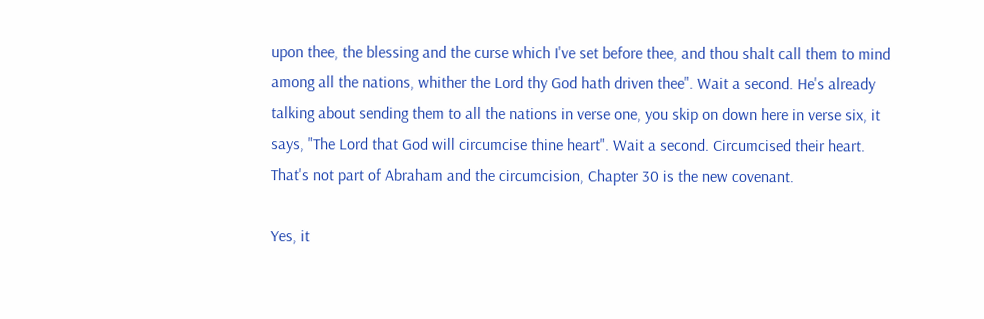upon thee, the blessing and the curse which I've set before thee, and thou shalt call them to mind among all the nations, whither the Lord thy God hath driven thee". Wait a second. He's already talking about sending them to all the nations in verse one, you skip on down here in verse six, it says, "The Lord that God will circumcise thine heart". Wait a second. Circumcised their heart. That's not part of Abraham and the circumcision, Chapter 30 is the new covenant.

Yes, it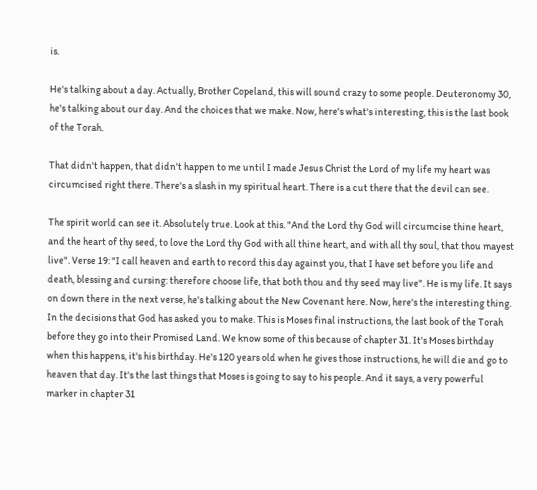is.

He's talking about a day. Actually, Brother Copeland, this will sound crazy to some people. Deuteronomy 30, he's talking about our day. And the choices that we make. Now, here's what's interesting, this is the last book of the Torah.

That didn't happen, that didn't happen to me until I made Jesus Christ the Lord of my life my heart was circumcised right there. There's a slash in my spiritual heart. There is a cut there that the devil can see.

The spirit world can see it. Absolutely true. Look at this. "And the Lord thy God will circumcise thine heart, and the heart of thy seed, to love the Lord thy God with all thine heart, and with all thy soul, that thou mayest live". Verse 19: "I call heaven and earth to record this day against you, that I have set before you life and death, blessing and cursing: therefore choose life, that both thou and thy seed may live". He is my life. It says on down there in the next verse, he's talking about the New Covenant here. Now, here's the interesting thing. In the decisions that God has asked you to make. This is Moses final instructions, the last book of the Torah before they go into their Promised Land. We know some of this because of chapter 31. It's Moses birthday when this happens, it's his birthday. He's 120 years old when he gives those instructions, he will die and go to heaven that day. It's the last things that Moses is going to say to his people. And it says, a very powerful marker in chapter 31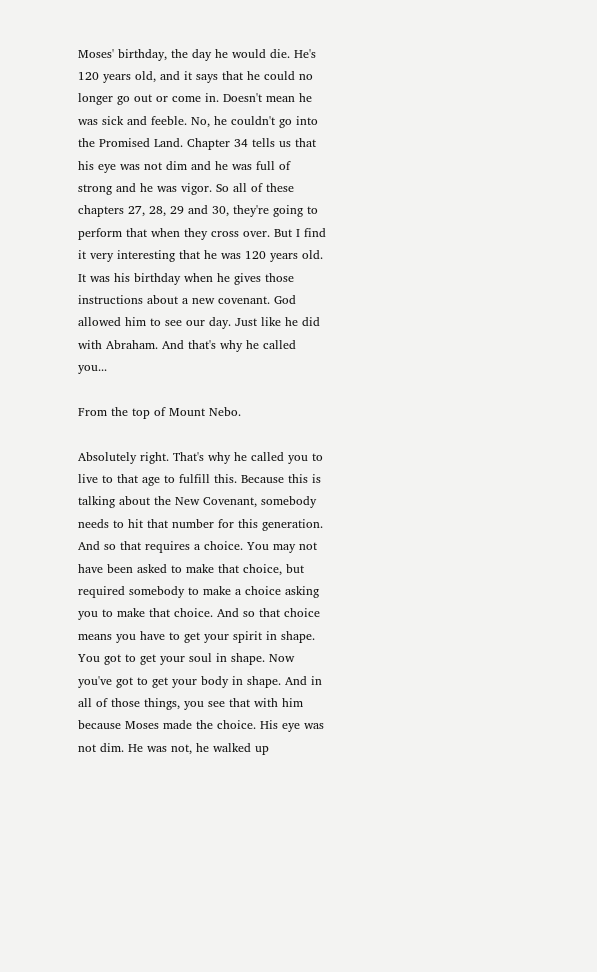Moses' birthday, the day he would die. He's 120 years old, and it says that he could no longer go out or come in. Doesn't mean he was sick and feeble. No, he couldn't go into the Promised Land. Chapter 34 tells us that his eye was not dim and he was full of strong and he was vigor. So all of these chapters 27, 28, 29 and 30, they're going to perform that when they cross over. But I find it very interesting that he was 120 years old. It was his birthday when he gives those instructions about a new covenant. God allowed him to see our day. Just like he did with Abraham. And that's why he called you...

From the top of Mount Nebo.

Absolutely right. That's why he called you to live to that age to fulfill this. Because this is talking about the New Covenant, somebody needs to hit that number for this generation. And so that requires a choice. You may not have been asked to make that choice, but required somebody to make a choice asking you to make that choice. And so that choice means you have to get your spirit in shape. You got to get your soul in shape. Now you've got to get your body in shape. And in all of those things, you see that with him because Moses made the choice. His eye was not dim. He was not, he walked up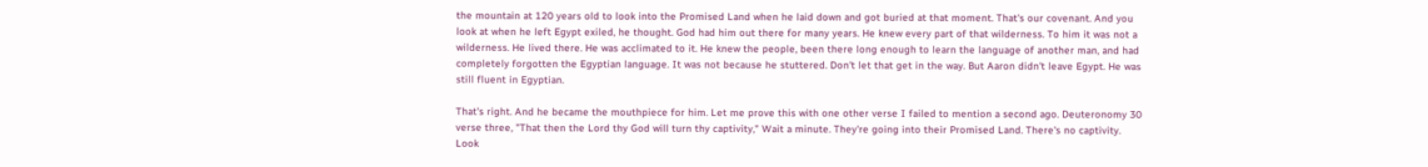the mountain at 120 years old to look into the Promised Land when he laid down and got buried at that moment. That's our covenant. And you look at when he left Egypt exiled, he thought. God had him out there for many years. He knew every part of that wilderness. To him it was not a wilderness. He lived there. He was acclimated to it. He knew the people, been there long enough to learn the language of another man, and had completely forgotten the Egyptian language. It was not because he stuttered. Don't let that get in the way. But Aaron didn't leave Egypt. He was still fluent in Egyptian.

That's right. And he became the mouthpiece for him. Let me prove this with one other verse I failed to mention a second ago. Deuteronomy 30 verse three, "That then the Lord thy God will turn thy captivity," Wait a minute. They're going into their Promised Land. There's no captivity. Look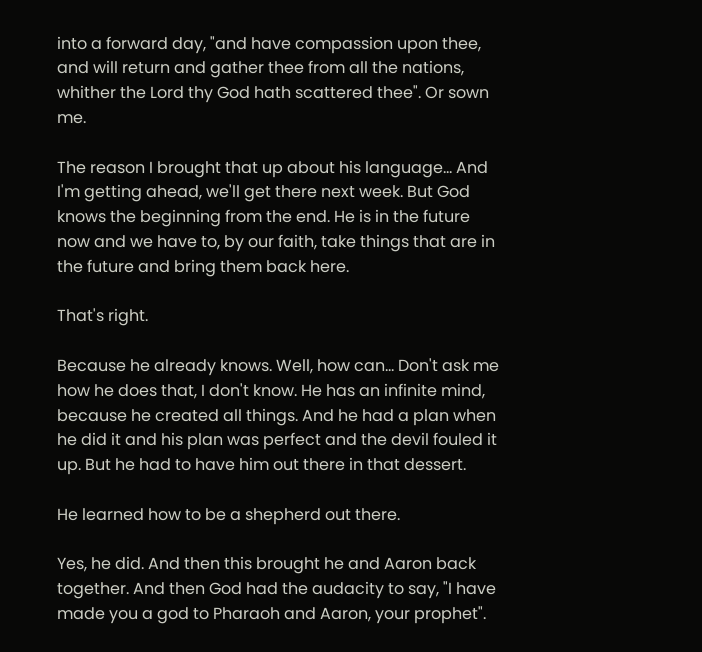into a forward day, "and have compassion upon thee, and will return and gather thee from all the nations, whither the Lord thy God hath scattered thee". Or sown me.

The reason I brought that up about his language... And I'm getting ahead, we'll get there next week. But God knows the beginning from the end. He is in the future now and we have to, by our faith, take things that are in the future and bring them back here.

That's right.

Because he already knows. Well, how can... Don't ask me how he does that, I don't know. He has an infinite mind, because he created all things. And he had a plan when he did it and his plan was perfect and the devil fouled it up. But he had to have him out there in that dessert.

He learned how to be a shepherd out there.

Yes, he did. And then this brought he and Aaron back together. And then God had the audacity to say, "I have made you a god to Pharaoh and Aaron, your prophet".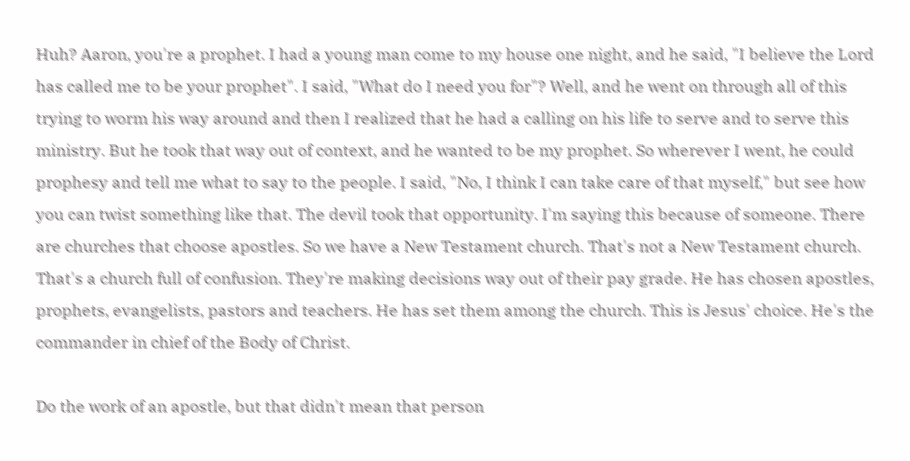Huh? Aaron, you're a prophet. I had a young man come to my house one night, and he said, "I believe the Lord has called me to be your prophet". I said, "What do I need you for"? Well, and he went on through all of this trying to worm his way around and then I realized that he had a calling on his life to serve and to serve this ministry. But he took that way out of context, and he wanted to be my prophet. So wherever I went, he could prophesy and tell me what to say to the people. I said, "No, I think I can take care of that myself," but see how you can twist something like that. The devil took that opportunity. I'm saying this because of someone. There are churches that choose apostles. So we have a New Testament church. That's not a New Testament church. That's a church full of confusion. They're making decisions way out of their pay grade. He has chosen apostles, prophets, evangelists, pastors and teachers. He has set them among the church. This is Jesus' choice. He's the commander in chief of the Body of Christ.

Do the work of an apostle, but that didn't mean that person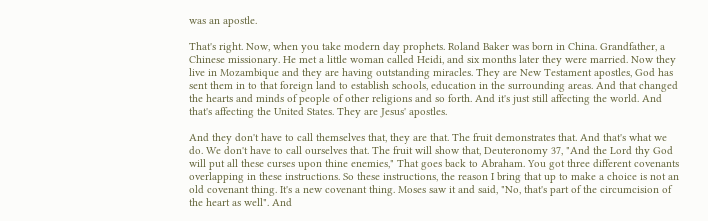was an apostle.

That's right. Now, when you take modern day prophets. Roland Baker was born in China. Grandfather, a Chinese missionary. He met a little woman called Heidi, and six months later they were married. Now they live in Mozambique and they are having outstanding miracles. They are New Testament apostles, God has sent them in to that foreign land to establish schools, education in the surrounding areas. And that changed the hearts and minds of people of other religions and so forth. And it's just still affecting the world. And that's affecting the United States. They are Jesus' apostles.

And they don't have to call themselves that, they are that. The fruit demonstrates that. And that's what we do. We don't have to call ourselves that. The fruit will show that, Deuteronomy 37, "And the Lord thy God will put all these curses upon thine enemies," That goes back to Abraham. You got three different covenants overlapping in these instructions. So these instructions, the reason I bring that up to make a choice is not an old covenant thing. It's a new covenant thing. Moses saw it and said, "No, that's part of the circumcision of the heart as well". And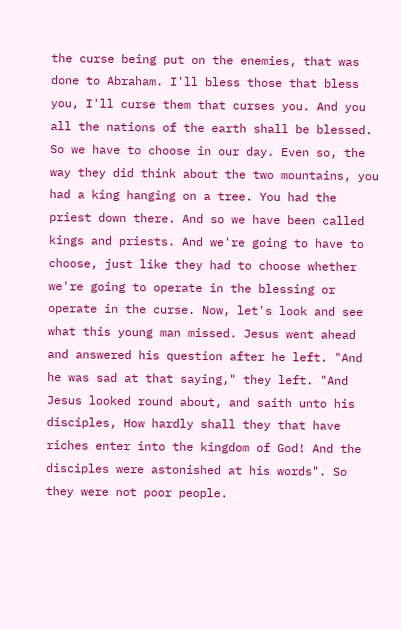the curse being put on the enemies, that was done to Abraham. I'll bless those that bless you, I'll curse them that curses you. And you all the nations of the earth shall be blessed. So we have to choose in our day. Even so, the way they did think about the two mountains, you had a king hanging on a tree. You had the priest down there. And so we have been called kings and priests. And we're going to have to choose, just like they had to choose whether we're going to operate in the blessing or operate in the curse. Now, let's look and see what this young man missed. Jesus went ahead and answered his question after he left. "And he was sad at that saying," they left. "And Jesus looked round about, and saith unto his disciples, How hardly shall they that have riches enter into the kingdom of God! And the disciples were astonished at his words". So they were not poor people.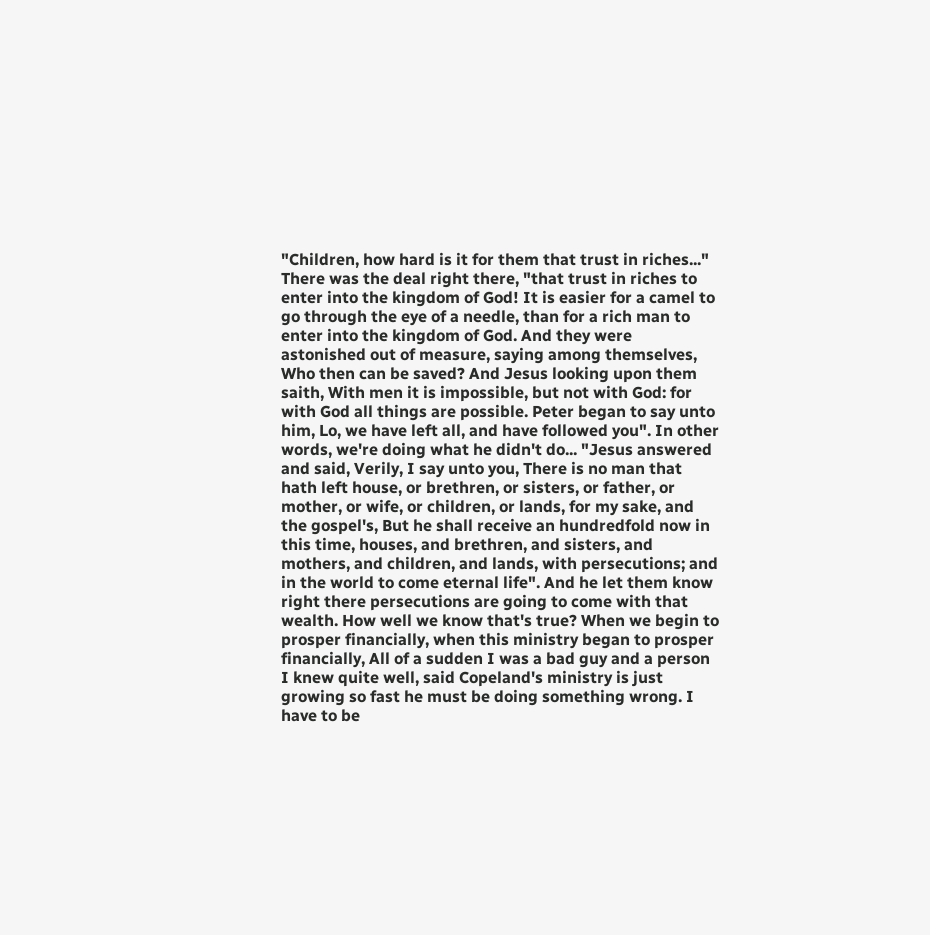"Children, how hard is it for them that trust in riches..." There was the deal right there, "that trust in riches to enter into the kingdom of God! It is easier for a camel to go through the eye of a needle, than for a rich man to enter into the kingdom of God. And they were astonished out of measure, saying among themselves, Who then can be saved? And Jesus looking upon them saith, With men it is impossible, but not with God: for with God all things are possible. Peter began to say unto him, Lo, we have left all, and have followed you". In other words, we're doing what he didn't do... "Jesus answered and said, Verily, I say unto you, There is no man that hath left house, or brethren, or sisters, or father, or mother, or wife, or children, or lands, for my sake, and the gospel's, But he shall receive an hundredfold now in this time, houses, and brethren, and sisters, and mothers, and children, and lands, with persecutions; and in the world to come eternal life". And he let them know right there persecutions are going to come with that wealth. How well we know that's true? When we begin to prosper financially, when this ministry began to prosper financially, All of a sudden I was a bad guy and a person I knew quite well, said Copeland's ministry is just growing so fast he must be doing something wrong. I have to be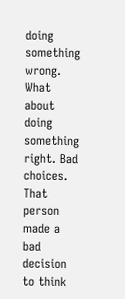doing something wrong. What about doing something right. Bad choices. That person made a bad decision to think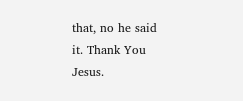that, no he said it. Thank You Jesus.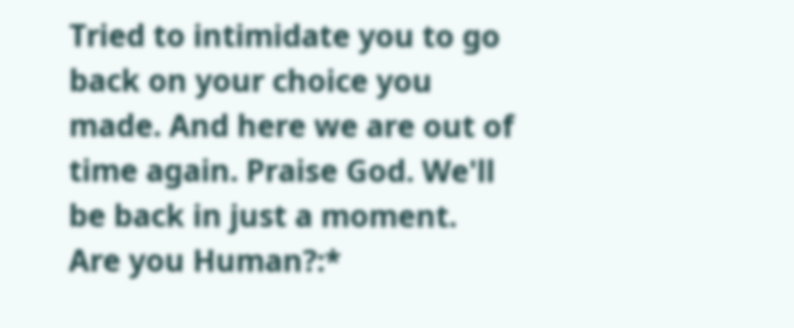Tried to intimidate you to go back on your choice you made. And here we are out of time again. Praise God. We'll be back in just a moment.
Are you Human?:*